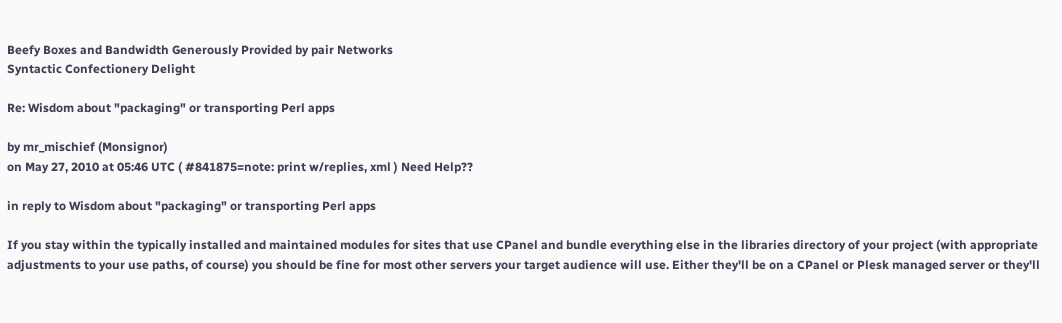Beefy Boxes and Bandwidth Generously Provided by pair Networks
Syntactic Confectionery Delight

Re: Wisdom about "packaging" or transporting Perl apps

by mr_mischief (Monsignor)
on May 27, 2010 at 05:46 UTC ( #841875=note: print w/replies, xml ) Need Help??

in reply to Wisdom about "packaging" or transporting Perl apps

If you stay within the typically installed and maintained modules for sites that use CPanel and bundle everything else in the libraries directory of your project (with appropriate adjustments to your use paths, of course) you should be fine for most other servers your target audience will use. Either they'll be on a CPanel or Plesk managed server or they'll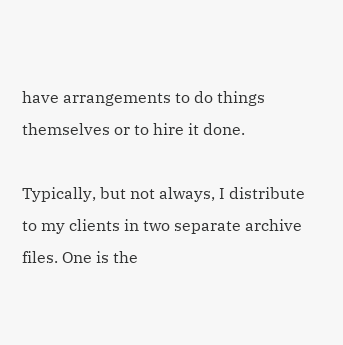have arrangements to do things themselves or to hire it done.

Typically, but not always, I distribute to my clients in two separate archive files. One is the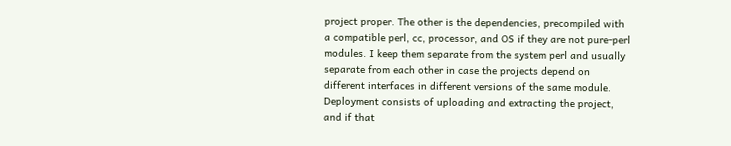project proper. The other is the dependencies, precompiled with a compatible perl, cc, processor, and OS if they are not pure-perl modules. I keep them separate from the system perl and usually separate from each other in case the projects depend on different interfaces in different versions of the same module. Deployment consists of uploading and extracting the project, and if that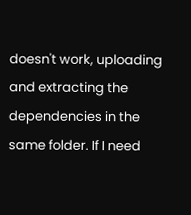doesn't work, uploading and extracting the dependencies in the same folder. If I need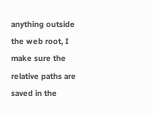anything outside the web root, I make sure the relative paths are saved in the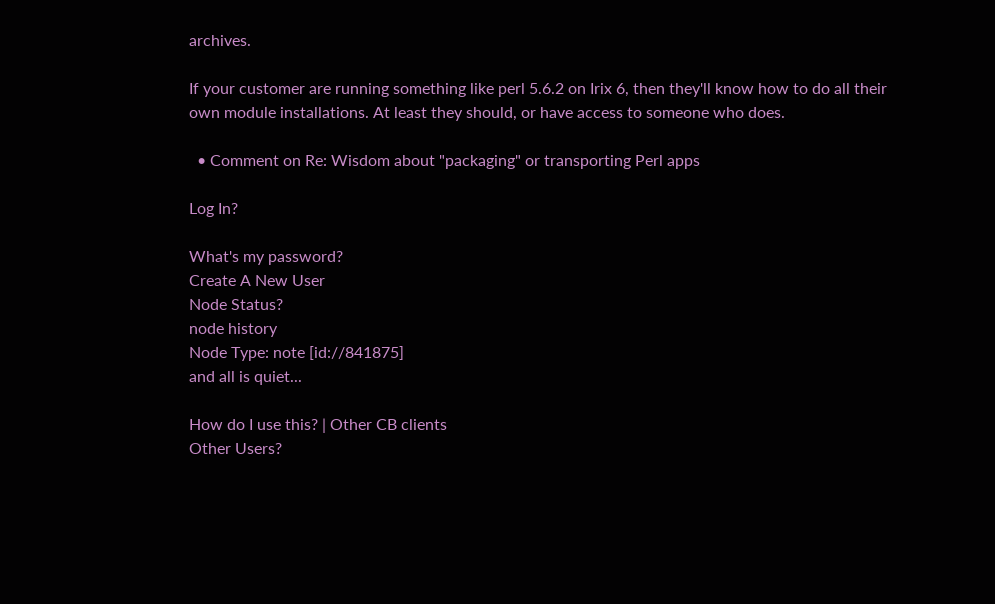archives.

If your customer are running something like perl 5.6.2 on Irix 6, then they'll know how to do all their own module installations. At least they should, or have access to someone who does.

  • Comment on Re: Wisdom about "packaging" or transporting Perl apps

Log In?

What's my password?
Create A New User
Node Status?
node history
Node Type: note [id://841875]
and all is quiet...

How do I use this? | Other CB clients
Other Users?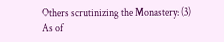Others scrutinizing the Monastery: (3)
As of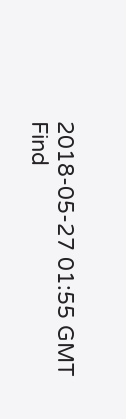2018-05-27 01:55 GMT
Find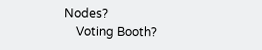Nodes?
    Voting Booth?